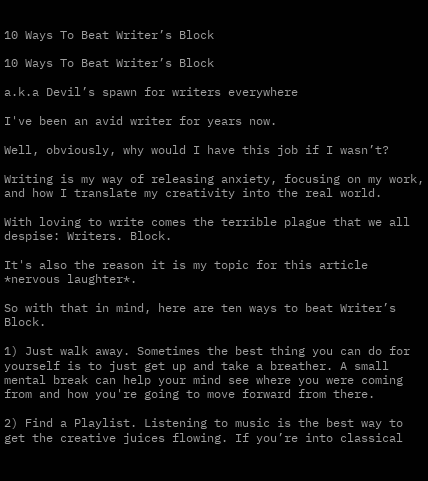10 Ways To Beat Writer’s Block

10 Ways To Beat Writer’s Block

a.k.a Devil’s spawn for writers everywhere

I've been an avid writer for years now.

Well, obviously, why would I have this job if I wasn’t?

Writing is my way of releasing anxiety, focusing on my work, and how I translate my creativity into the real world.

With loving to write comes the terrible plague that we all despise: Writers. Block.

It's also the reason it is my topic for this article *nervous laughter*.

So with that in mind, here are ten ways to beat Writer’s Block.

1) Just walk away. Sometimes the best thing you can do for yourself is to just get up and take a breather. A small mental break can help your mind see where you were coming from and how you're going to move forward from there.

2) Find a Playlist. Listening to music is the best way to get the creative juices flowing. If you’re into classical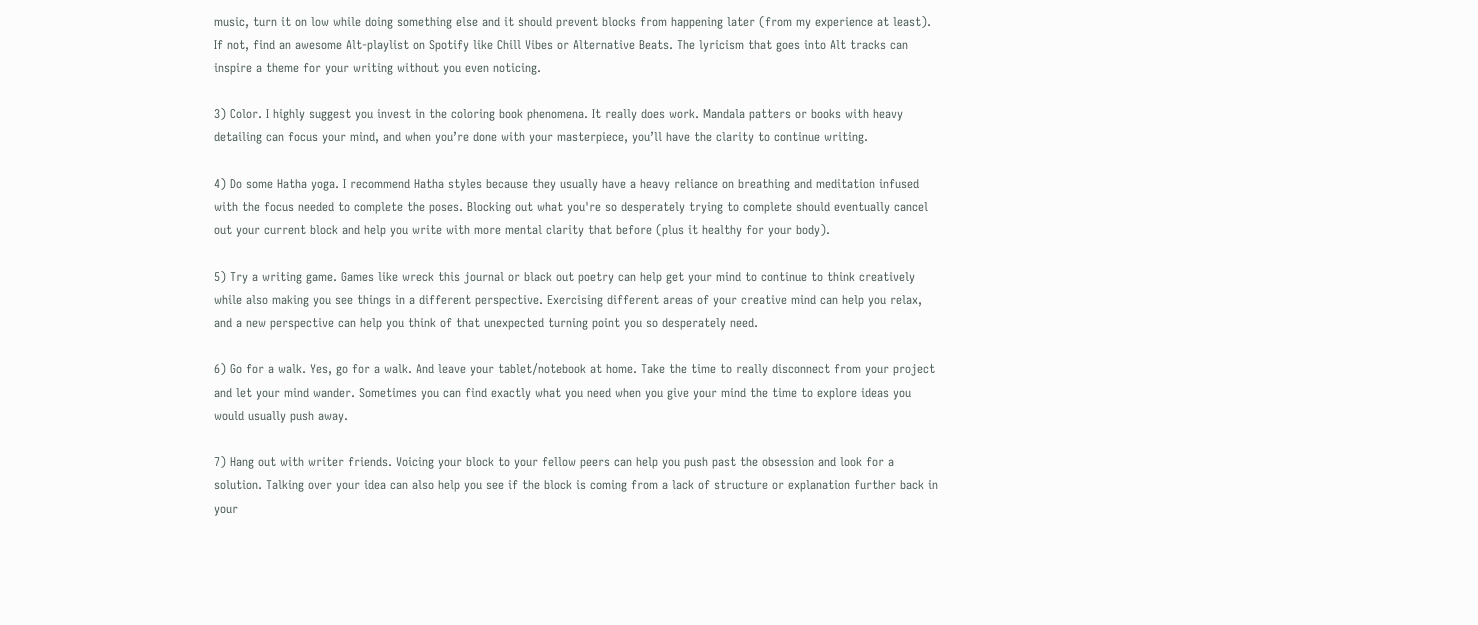music, turn it on low while doing something else and it should prevent blocks from happening later (from my experience at least). If not, find an awesome Alt-playlist on Spotify like Chill Vibes or Alternative Beats. The lyricism that goes into Alt tracks can inspire a theme for your writing without you even noticing.

3) Color. I highly suggest you invest in the coloring book phenomena. It really does work. Mandala patters or books with heavy detailing can focus your mind, and when you’re done with your masterpiece, you’ll have the clarity to continue writing.

4) Do some Hatha yoga. I recommend Hatha styles because they usually have a heavy reliance on breathing and meditation infused with the focus needed to complete the poses. Blocking out what you're so desperately trying to complete should eventually cancel out your current block and help you write with more mental clarity that before (plus it healthy for your body).

5) Try a writing game. Games like wreck this journal or black out poetry can help get your mind to continue to think creatively while also making you see things in a different perspective. Exercising different areas of your creative mind can help you relax, and a new perspective can help you think of that unexpected turning point you so desperately need.

6) Go for a walk. Yes, go for a walk. And leave your tablet/notebook at home. Take the time to really disconnect from your project and let your mind wander. Sometimes you can find exactly what you need when you give your mind the time to explore ideas you would usually push away.

7) Hang out with writer friends. Voicing your block to your fellow peers can help you push past the obsession and look for a solution. Talking over your idea can also help you see if the block is coming from a lack of structure or explanation further back in your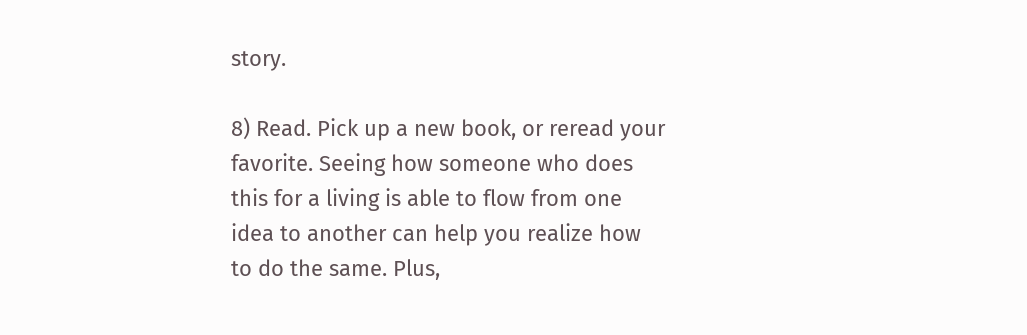story.

8) Read. Pick up a new book, or reread your favorite. Seeing how someone who does this for a living is able to flow from one idea to another can help you realize how to do the same. Plus,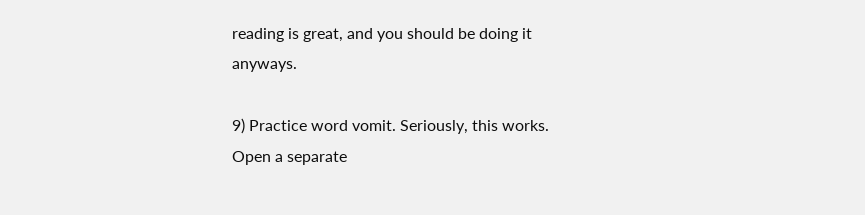reading is great, and you should be doing it anyways.

9) Practice word vomit. Seriously, this works. Open a separate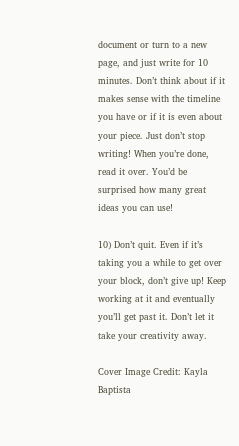document or turn to a new page, and just write for 10 minutes. Don’t think about if it makes sense with the timeline you have or if it is even about your piece. Just don’t stop writing! When you’re done, read it over. You’d be surprised how many great ideas you can use!

10) Don’t quit. Even if it’s taking you a while to get over your block, don’t give up! Keep working at it and eventually you’ll get past it. Don’t let it take your creativity away.

Cover Image Credit: Kayla Baptista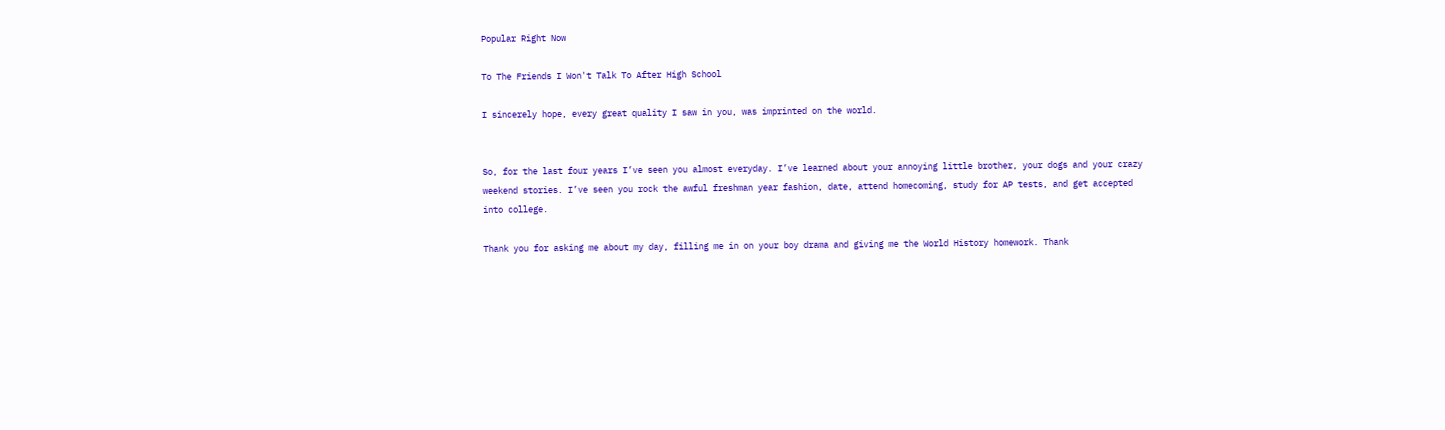Popular Right Now

To The Friends I Won't Talk To After High School

I sincerely hope, every great quality I saw in you, was imprinted on the world.


So, for the last four years I’ve seen you almost everyday. I’ve learned about your annoying little brother, your dogs and your crazy weekend stories. I’ve seen you rock the awful freshman year fashion, date, attend homecoming, study for AP tests, and get accepted into college.

Thank you for asking me about my day, filling me in on your boy drama and giving me the World History homework. Thank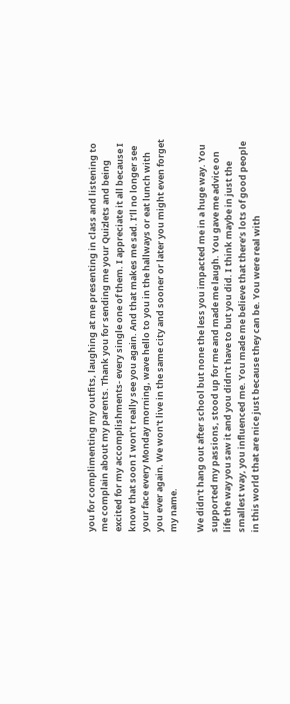you for complimenting my outfits, laughing at me presenting in class and listening to me complain about my parents. Thank you for sending me your Quizlets and being excited for my accomplishments- every single one of them. I appreciate it all because I know that soon I won’t really see you again. And that makes me sad. I’ll no longer see your face every Monday morning, wave hello to you in the hallways or eat lunch with you ever again. We won't live in the same city and sooner or later you might even forget my name.

We didn’t hang out after school but none the less you impacted me in a huge way. You supported my passions, stood up for me and made me laugh. You gave me advice on life the way you saw it and you didn’t have to but you did. I think maybe in just the smallest way, you influenced me. You made me believe that there’s lots of good people in this world that are nice just because they can be. You were real with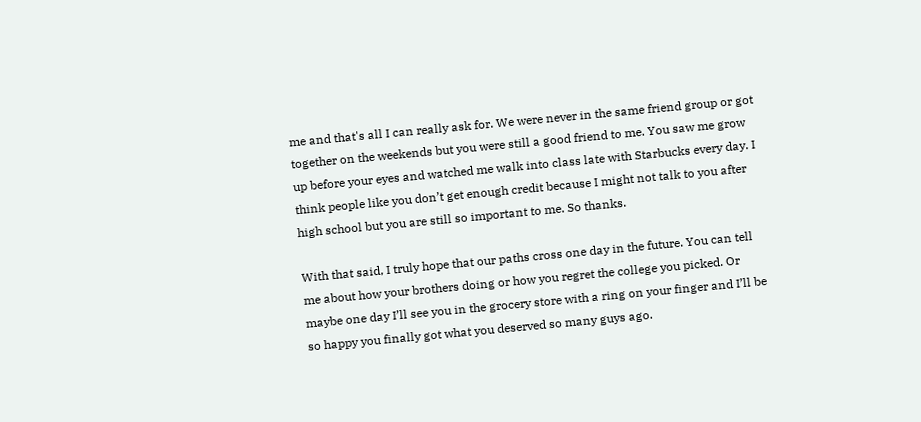me and that's all I can really ask for. We were never in the same friend group or got together on the weekends but you were still a good friend to me. You saw me grow up before your eyes and watched me walk into class late with Starbucks every day. I think people like you don’t get enough credit because I might not talk to you after high school but you are still so important to me. So thanks.

With that said, I truly hope that our paths cross one day in the future. You can tell me about how your brothers doing or how you regret the college you picked. Or maybe one day I’ll see you in the grocery store with a ring on your finger and I’ll be so happy you finally got what you deserved so many guys ago.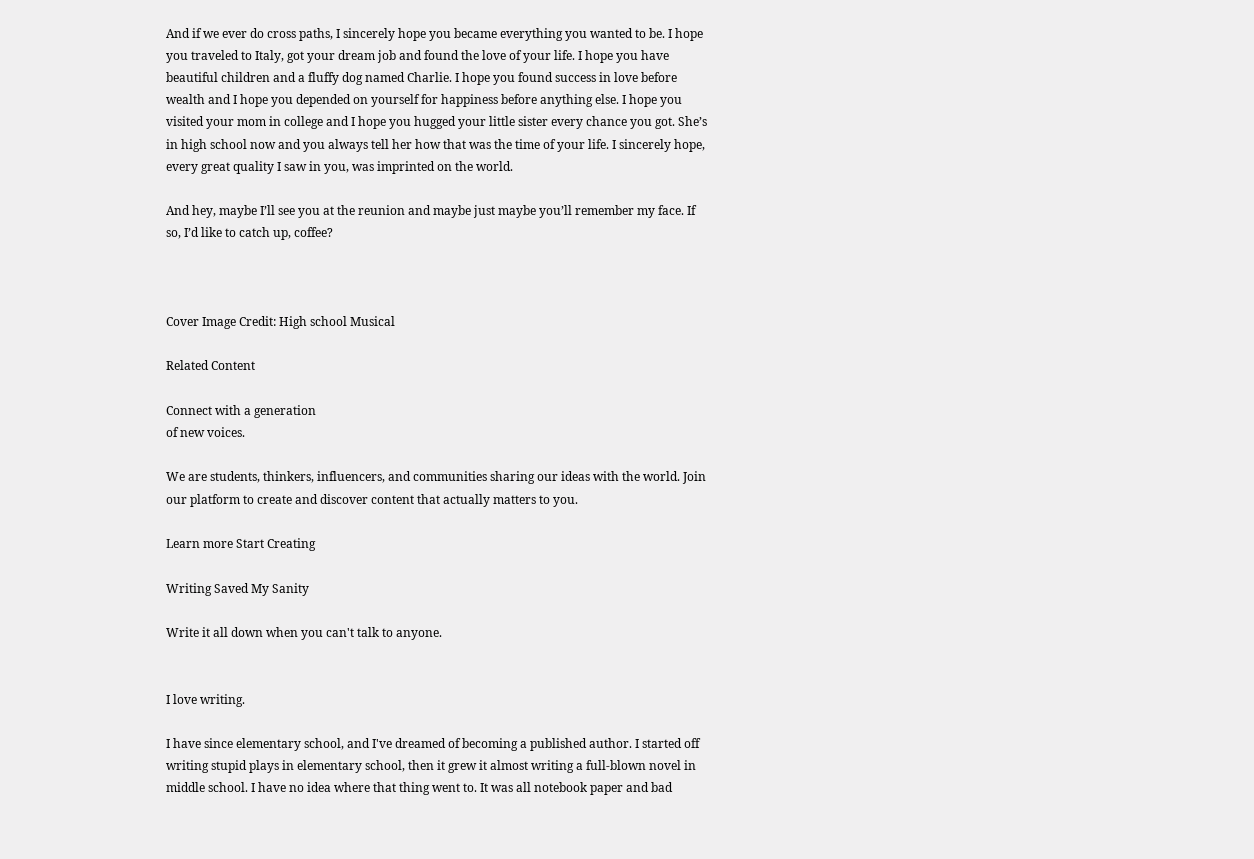And if we ever do cross paths, I sincerely hope you became everything you wanted to be. I hope you traveled to Italy, got your dream job and found the love of your life. I hope you have beautiful children and a fluffy dog named Charlie. I hope you found success in love before wealth and I hope you depended on yourself for happiness before anything else. I hope you visited your mom in college and I hope you hugged your little sister every chance you got. She’s in high school now and you always tell her how that was the time of your life. I sincerely hope, every great quality I saw in you, was imprinted on the world.

And hey, maybe I’ll see you at the reunion and maybe just maybe you’ll remember my face. If so, I’d like to catch up, coffee?



Cover Image Credit: High school Musical

Related Content

Connect with a generation
of new voices.

We are students, thinkers, influencers, and communities sharing our ideas with the world. Join our platform to create and discover content that actually matters to you.

Learn more Start Creating

Writing Saved My Sanity

Write it all down when you can't talk to anyone.


I love writing.

I have since elementary school, and I've dreamed of becoming a published author. I started off writing stupid plays in elementary school, then it grew it almost writing a full-blown novel in middle school. I have no idea where that thing went to. It was all notebook paper and bad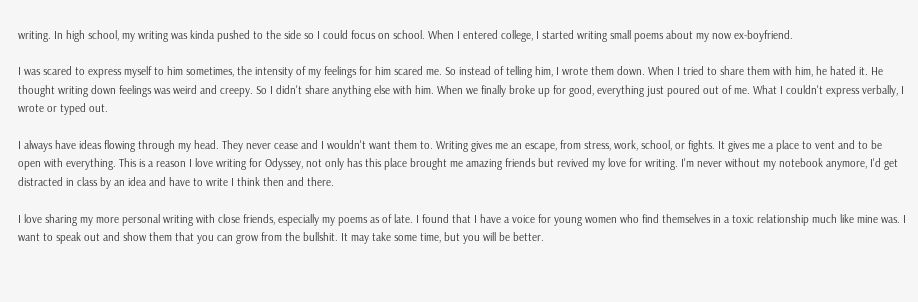writing. In high school, my writing was kinda pushed to the side so I could focus on school. When I entered college, I started writing small poems about my now ex-boyfriend.

I was scared to express myself to him sometimes, the intensity of my feelings for him scared me. So instead of telling him, I wrote them down. When I tried to share them with him, he hated it. He thought writing down feelings was weird and creepy. So I didn't share anything else with him. When we finally broke up for good, everything just poured out of me. What I couldn't express verbally, I wrote or typed out.

I always have ideas flowing through my head. They never cease and I wouldn't want them to. Writing gives me an escape, from stress, work, school, or fights. It gives me a place to vent and to be open with everything. This is a reason I love writing for Odyssey, not only has this place brought me amazing friends but revived my love for writing. I'm never without my notebook anymore, I'd get distracted in class by an idea and have to write I think then and there.

I love sharing my more personal writing with close friends, especially my poems as of late. I found that I have a voice for young women who find themselves in a toxic relationship much like mine was. I want to speak out and show them that you can grow from the bullshit. It may take some time, but you will be better.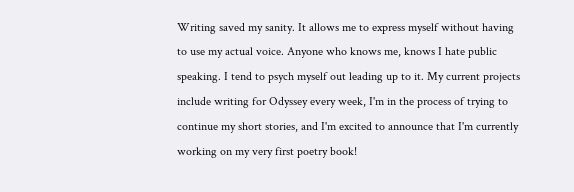Writing saved my sanity. It allows me to express myself without having to use my actual voice. Anyone who knows me, knows I hate public speaking. I tend to psych myself out leading up to it. My current projects include writing for Odyssey every week, I'm in the process of trying to continue my short stories, and I'm excited to announce that I'm currently working on my very first poetry book!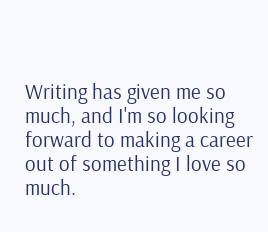Writing has given me so much, and I'm so looking forward to making a career out of something I love so much.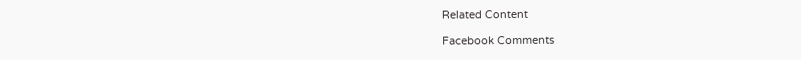Related Content

Facebook Comments